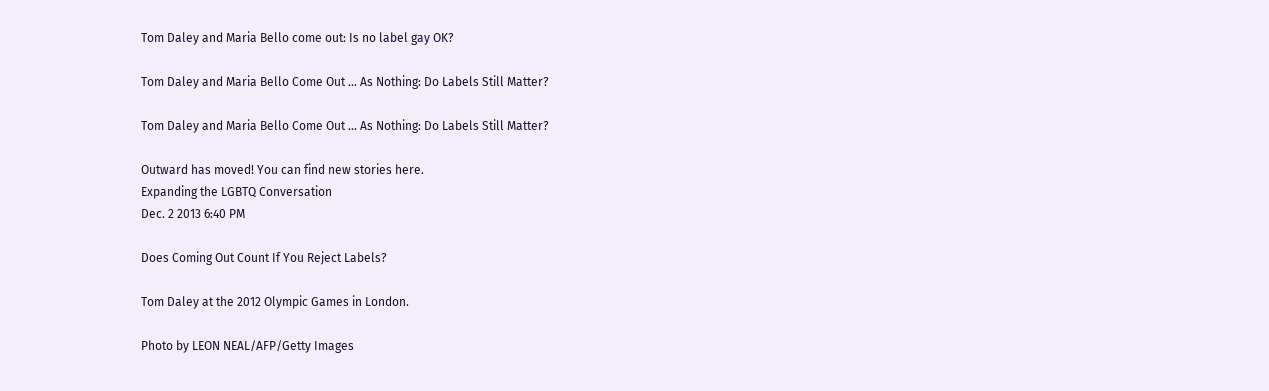Tom Daley and Maria Bello come out: Is no label gay OK?

Tom Daley and Maria Bello Come Out … As Nothing: Do Labels Still Matter?

Tom Daley and Maria Bello Come Out … As Nothing: Do Labels Still Matter?

Outward has moved! You can find new stories here.
Expanding the LGBTQ Conversation
Dec. 2 2013 6:40 PM

Does Coming Out Count If You Reject Labels?

Tom Daley at the 2012 Olympic Games in London.

Photo by LEON NEAL/AFP/Getty Images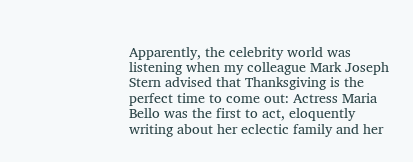Apparently, the celebrity world was listening when my colleague Mark Joseph Stern advised that Thanksgiving is the perfect time to come out: Actress Maria Bello was the first to act, eloquently writing about her eclectic family and her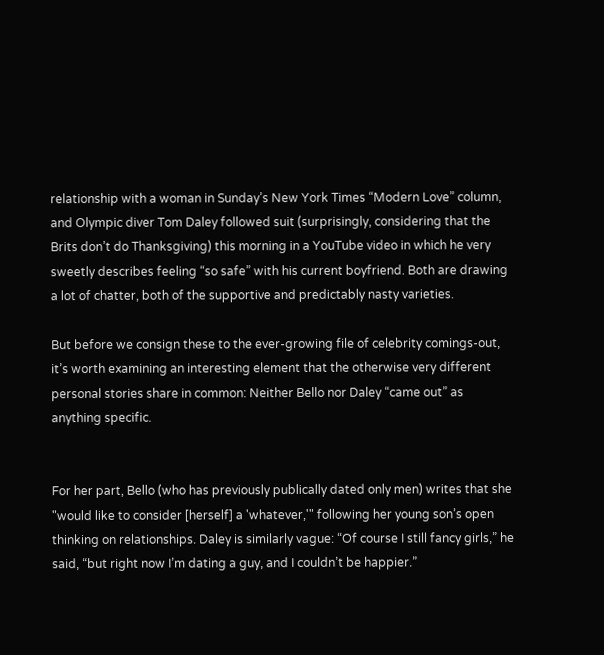relationship with a woman in Sunday’s New York Times “Modern Love” column, and Olympic diver Tom Daley followed suit (surprisingly, considering that the Brits don’t do Thanksgiving) this morning in a YouTube video in which he very sweetly describes feeling “so safe” with his current boyfriend. Both are drawing a lot of chatter, both of the supportive and predictably nasty varieties.

But before we consign these to the ever-growing file of celebrity comings-out, it’s worth examining an interesting element that the otherwise very different personal stories share in common: Neither Bello nor Daley “came out” as anything specific.


For her part, Bello (who has previously publically dated only men) writes that she "would like to consider [herself] a 'whatever,'" following her young son’s open thinking on relationships. Daley is similarly vague: “Of course I still fancy girls,” he said, “but right now I’m dating a guy, and I couldn’t be happier.”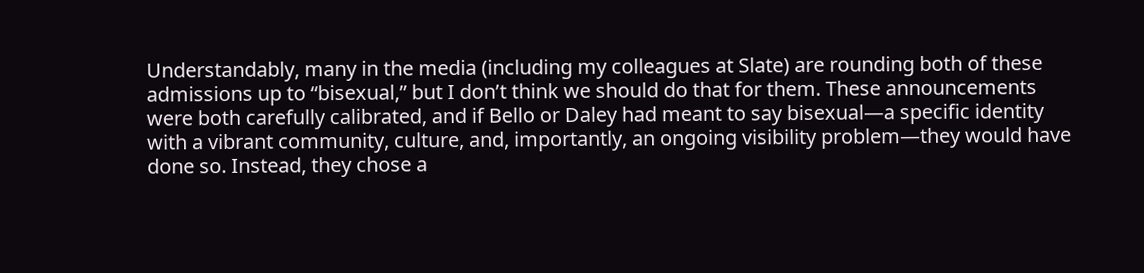Understandably, many in the media (including my colleagues at Slate) are rounding both of these admissions up to “bisexual,” but I don’t think we should do that for them. These announcements were both carefully calibrated, and if Bello or Daley had meant to say bisexual—a specific identity with a vibrant community, culture, and, importantly, an ongoing visibility problem—they would have done so. Instead, they chose a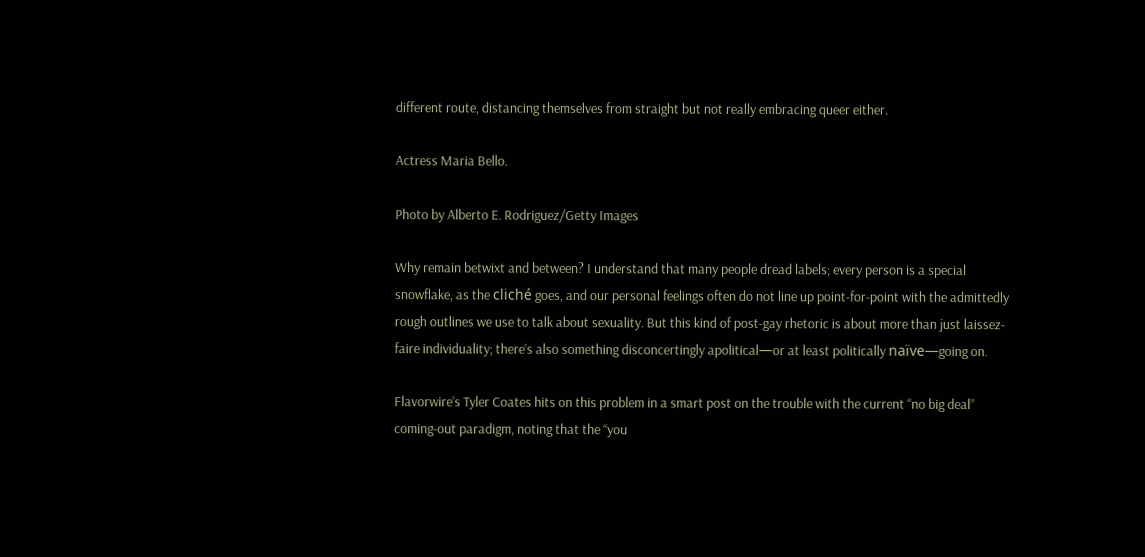different route, distancing themselves from straight but not really embracing queer either.

Actress Maria Bello.

Photo by Alberto E. Rodriguez/Getty Images

Why remain betwixt and between? I understand that many people dread labels; every person is a special snowflake, as the cliché goes, and our personal feelings often do not line up point-for-point with the admittedly rough outlines we use to talk about sexuality. But this kind of post-gay rhetoric is about more than just laissez-faire individuality; there’s also something disconcertingly apolitical—or at least politically naïve—going on.

Flavorwire’s Tyler Coates hits on this problem in a smart post on the trouble with the current “no big deal” coming-out paradigm, noting that the “you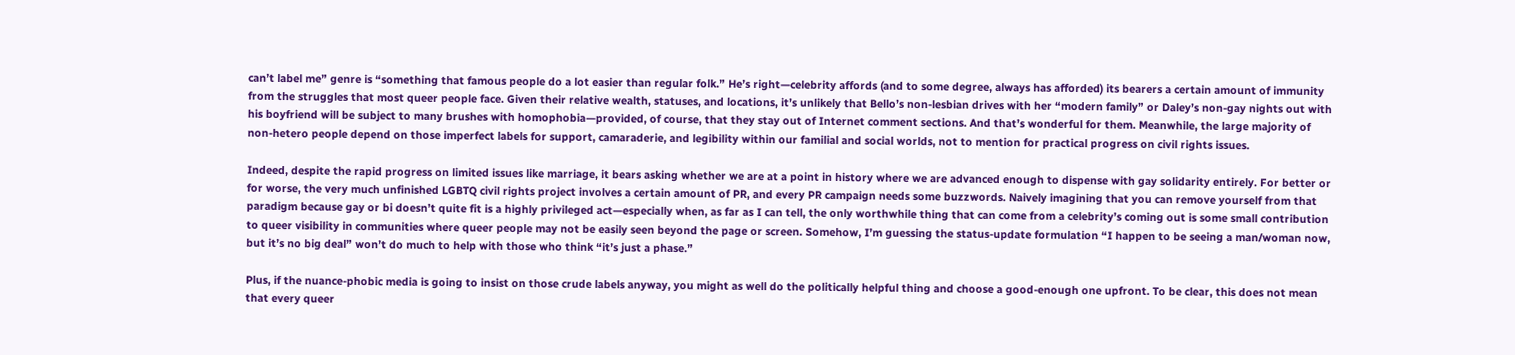can’t label me” genre is “something that famous people do a lot easier than regular folk.” He’s right—celebrity affords (and to some degree, always has afforded) its bearers a certain amount of immunity from the struggles that most queer people face. Given their relative wealth, statuses, and locations, it’s unlikely that Bello’s non-lesbian drives with her “modern family” or Daley’s non-gay nights out with his boyfriend will be subject to many brushes with homophobia—provided, of course, that they stay out of Internet comment sections. And that’s wonderful for them. Meanwhile, the large majority of non-hetero people depend on those imperfect labels for support, camaraderie, and legibility within our familial and social worlds, not to mention for practical progress on civil rights issues.

Indeed, despite the rapid progress on limited issues like marriage, it bears asking whether we are at a point in history where we are advanced enough to dispense with gay solidarity entirely. For better or for worse, the very much unfinished LGBTQ civil rights project involves a certain amount of PR, and every PR campaign needs some buzzwords. Naively imagining that you can remove yourself from that paradigm because gay or bi doesn’t quite fit is a highly privileged act—especially when, as far as I can tell, the only worthwhile thing that can come from a celebrity’s coming out is some small contribution to queer visibility in communities where queer people may not be easily seen beyond the page or screen. Somehow, I’m guessing the status-update formulation “I happen to be seeing a man/woman now, but it’s no big deal” won’t do much to help with those who think “it’s just a phase.”

Plus, if the nuance-phobic media is going to insist on those crude labels anyway, you might as well do the politically helpful thing and choose a good-enough one upfront. To be clear, this does not mean that every queer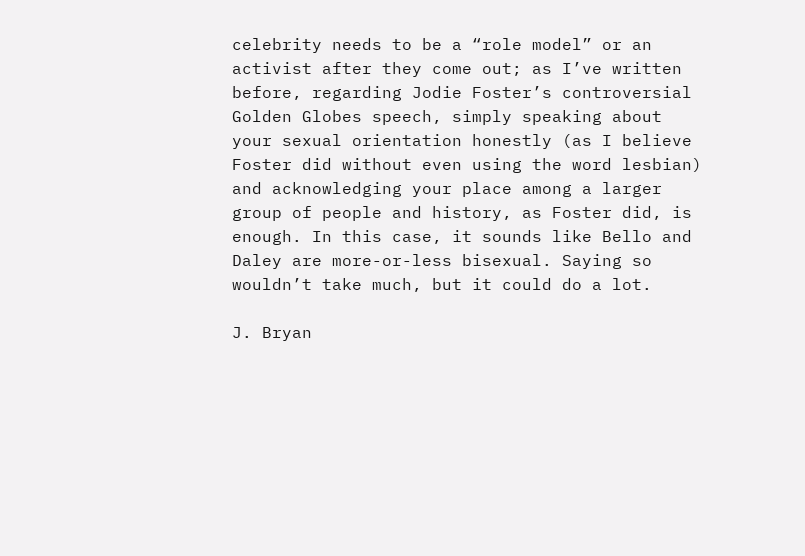celebrity needs to be a “role model” or an activist after they come out; as I’ve written before, regarding Jodie Foster’s controversial Golden Globes speech, simply speaking about your sexual orientation honestly (as I believe Foster did without even using the word lesbian) and acknowledging your place among a larger group of people and history, as Foster did, is enough. In this case, it sounds like Bello and Daley are more-or-less bisexual. Saying so wouldn’t take much, but it could do a lot.

J. Bryan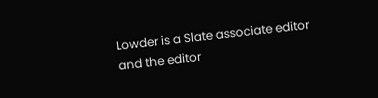Lowder is a Slate associate editor and the editor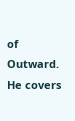of Outward. He covers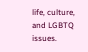life, culture, and LGBTQ issues.